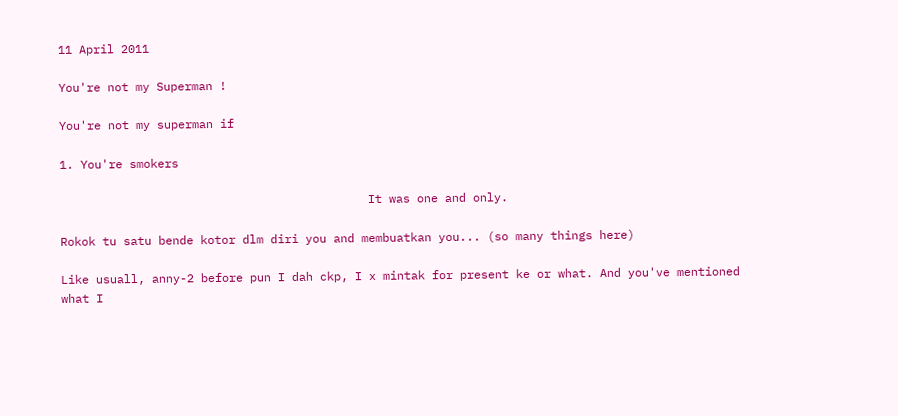11 April 2011

You're not my Superman !

You're not my superman if

1. You're smokers

                                            It was one and only.

Rokok tu satu bende kotor dlm diri you and membuatkan you... (so many things here)

Like usuall, anny-2 before pun I dah ckp, I x mintak for present ke or what. And you've mentioned what I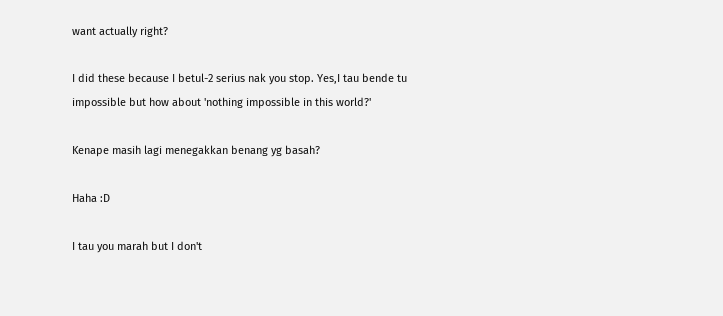want actually right?

I did these because I betul-2 serius nak you stop. Yes,I tau bende tu impossible but how about 'nothing impossible in this world?'

Kenape masih lagi menegakkan benang yg basah?

Haha :D

I tau you marah but I don't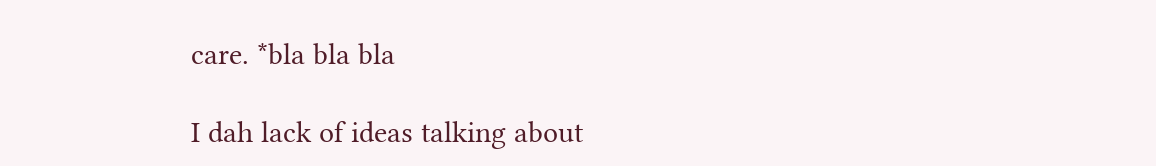care. *bla bla bla

I dah lack of ideas talking about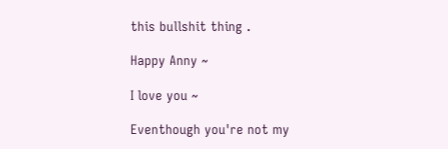this bullshit thing .

Happy Anny ~

I love you ~

Eventhough you're not my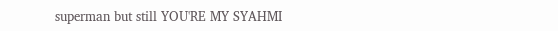superman but still YOU'RE MY SYAHMI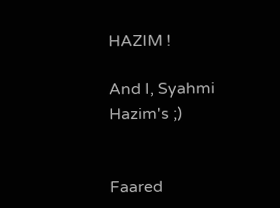HAZIM !

And I, Syahmi Hazim's ;)


Faared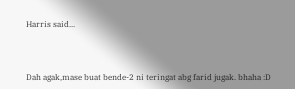Harris said...



Dah agak,mase buat bende-2 ni teringat abg farid jugak. bhaha :D